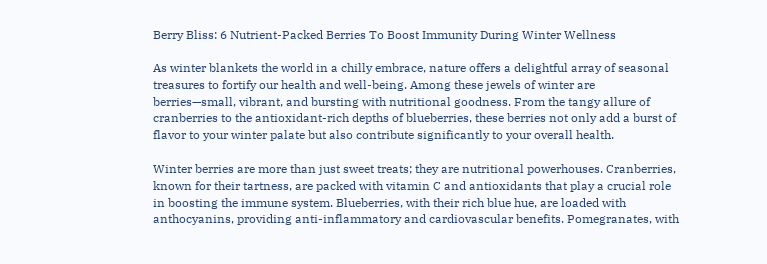Berry Bliss: 6 Nutrient-Packed Berries To Boost Immunity During Winter Wellness

As winter blankets the world in a chilly embrace, nature offers a delightful array of seasonal treasures to fortify our health and well-being. Among these jewels of winter are berries—small, vibrant, and bursting with nutritional goodness. From the tangy allure of cranberries to the antioxidant-rich depths of blueberries, these berries not only add a burst of flavor to your winter palate but also contribute significantly to your overall health.

Winter berries are more than just sweet treats; they are nutritional powerhouses. Cranberries, known for their tartness, are packed with vitamin C and antioxidants that play a crucial role in boosting the immune system. Blueberries, with their rich blue hue, are loaded with anthocyanins, providing anti-inflammatory and cardiovascular benefits. Pomegranates, with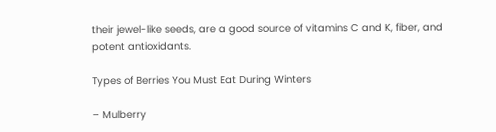their jewel-like seeds, are a good source of vitamins C and K, fiber, and potent antioxidants.

Types of Berries You Must Eat During Winters

– Mulberry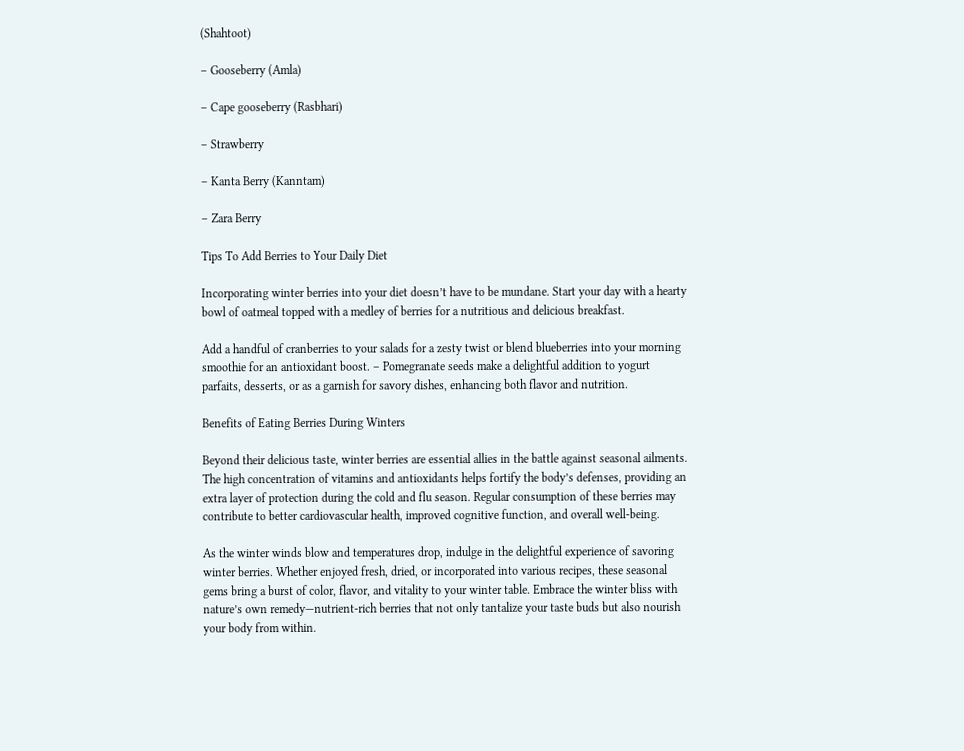(Shahtoot)

– Gooseberry (Amla)

– Cape gooseberry (Rasbhari)

– Strawberry

– Kanta Berry (Kanntam)

– Zara Berry

Tips To Add Berries to Your Daily Diet

Incorporating winter berries into your diet doesn’t have to be mundane. Start your day with a hearty bowl of oatmeal topped with a medley of berries for a nutritious and delicious breakfast.

Add a handful of cranberries to your salads for a zesty twist or blend blueberries into your morning smoothie for an antioxidant boost. – Pomegranate seeds make a delightful addition to yogurt parfaits, desserts, or as a garnish for savory dishes, enhancing both flavor and nutrition.

Benefits of Eating Berries During Winters

Beyond their delicious taste, winter berries are essential allies in the battle against seasonal ailments. The high concentration of vitamins and antioxidants helps fortify the body’s defenses, providing an extra layer of protection during the cold and flu season. Regular consumption of these berries may contribute to better cardiovascular health, improved cognitive function, and overall well-being.

As the winter winds blow and temperatures drop, indulge in the delightful experience of savoring winter berries. Whether enjoyed fresh, dried, or incorporated into various recipes, these seasonal gems bring a burst of color, flavor, and vitality to your winter table. Embrace the winter bliss with nature’s own remedy—nutrient-rich berries that not only tantalize your taste buds but also nourish your body from within.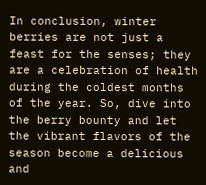In conclusion, winter berries are not just a feast for the senses; they are a celebration of health during the coldest months of the year. So, dive into the berry bounty and let the vibrant flavors of the season become a delicious and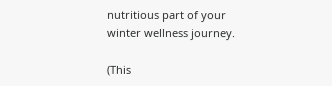nutritious part of your winter wellness journey.

(This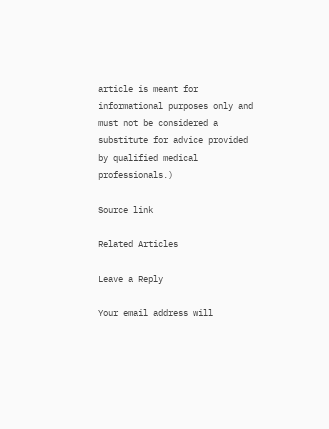article is meant for informational purposes only and must not be considered a substitute for advice provided by qualified medical professionals.)

Source link

Related Articles

Leave a Reply

Your email address will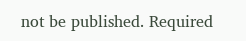not be published. Required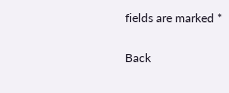fields are marked *

Back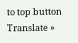to top button
Translate »